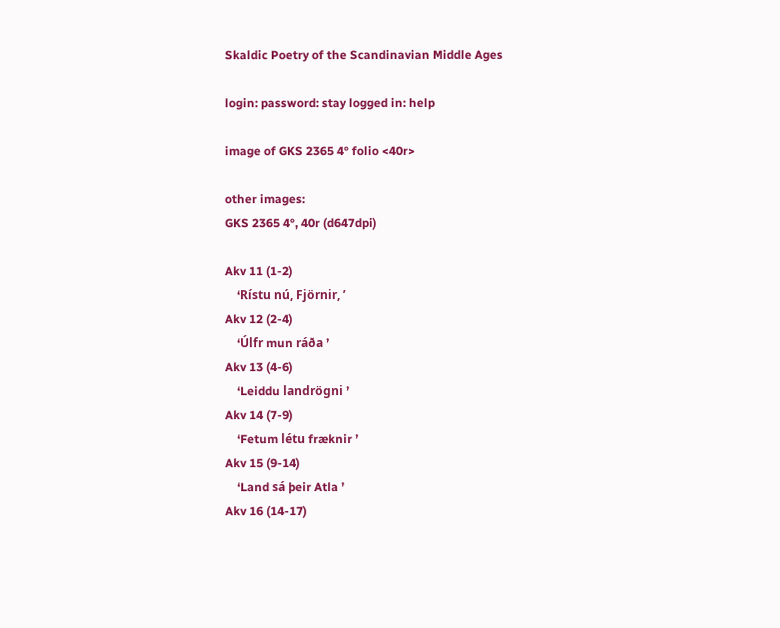Skaldic Poetry of the Scandinavian Middle Ages

login: password: stay logged in: help

image of GKS 2365 4° folio <40r>

other images:
GKS 2365 4°, 40r (d647dpi)

Akv 11 (1-2)
    ‘Rístu nú, Fjörnir, ’
Akv 12 (2-4)
    ‘Úlfr mun ráða ’
Akv 13 (4-6)
    ‘Leiddu landrögni ’
Akv 14 (7-9)
    ‘Fetum létu fræknir ’
Akv 15 (9-14)
    ‘Land sá þeir Atla ’
Akv 16 (14-17)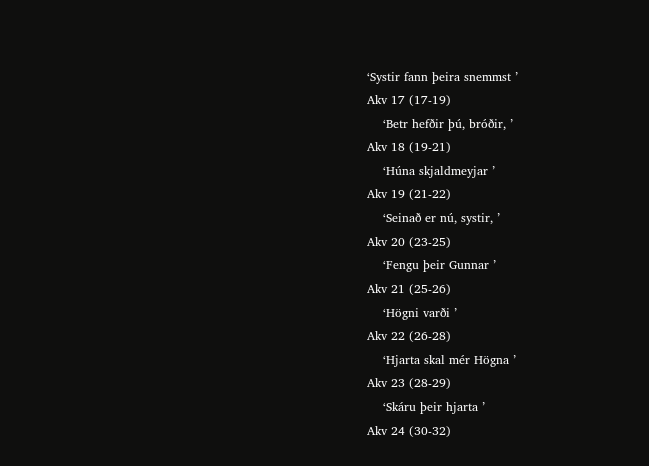‘Systir fann þeira snemmst ’
Akv 17 (17-19)
    ‘Betr hefðir þú, bróðir, ’
Akv 18 (19-21)
    ‘Húna skjaldmeyjar ’
Akv 19 (21-22)
    ‘Seinað er nú, systir, ’
Akv 20 (23-25)
    ‘Fengu þeir Gunnar ’
Akv 21 (25-26)
    ‘Högni varði ’
Akv 22 (26-28)
    ‘Hjarta skal mér Högna ’
Akv 23 (28-29)
    ‘Skáru þeir hjarta ’
Akv 24 (30-32)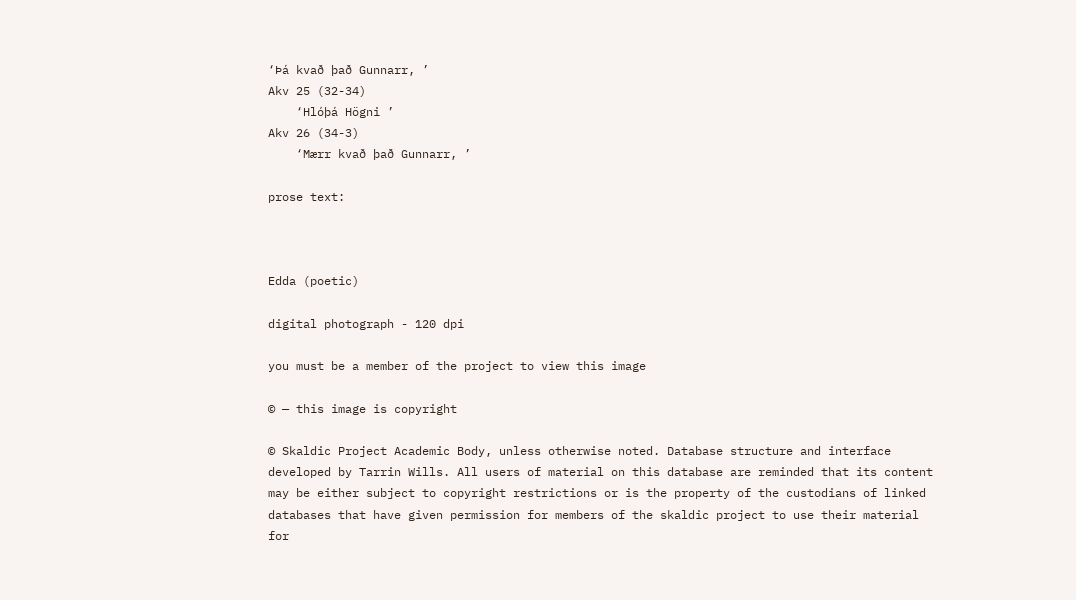‘Þá kvað það Gunnarr, ’
Akv 25 (32-34)
    ‘Hlóþá Högni ’
Akv 26 (34-3)
    ‘Mærr kvað það Gunnarr, ’

prose text:



Edda (poetic)

digital photograph - 120 dpi

you must be a member of the project to view this image

© — this image is copyright

© Skaldic Project Academic Body, unless otherwise noted. Database structure and interface developed by Tarrin Wills. All users of material on this database are reminded that its content may be either subject to copyright restrictions or is the property of the custodians of linked databases that have given permission for members of the skaldic project to use their material for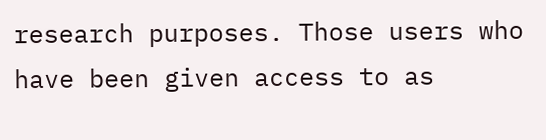research purposes. Those users who have been given access to as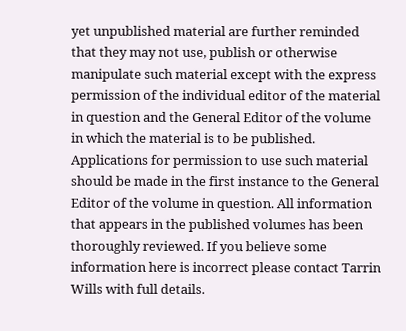yet unpublished material are further reminded that they may not use, publish or otherwise manipulate such material except with the express permission of the individual editor of the material in question and the General Editor of the volume in which the material is to be published. Applications for permission to use such material should be made in the first instance to the General Editor of the volume in question. All information that appears in the published volumes has been thoroughly reviewed. If you believe some information here is incorrect please contact Tarrin Wills with full details.